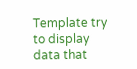Template try to display data that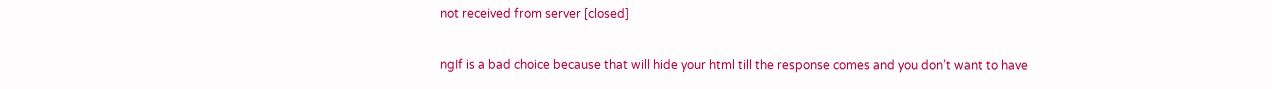not received from server [closed]

ngIf is a bad choice because that will hide your html till the response comes and you don’t want to have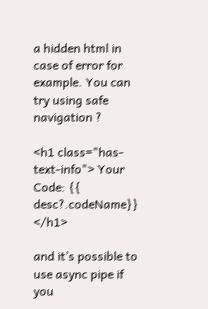a hidden html in case of error for example. You can try using safe navigation ?

<h1 class="has-text-info"> Your Code: {{ desc?.codeName}} </h1>

and it’s possible to use async pipe if you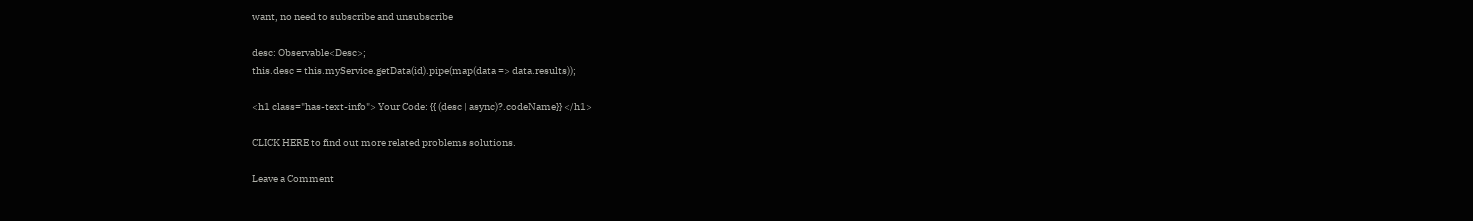want, no need to subscribe and unsubscribe

desc: Observable<Desc>;
this.desc = this.myService.getData(id).pipe(map(data => data.results));

<h1 class="has-text-info"> Your Code: {{ (desc | async)?.codeName}} </h1>

CLICK HERE to find out more related problems solutions.

Leave a Comment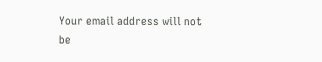Your email address will not be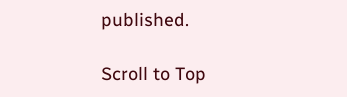published.

Scroll to Top